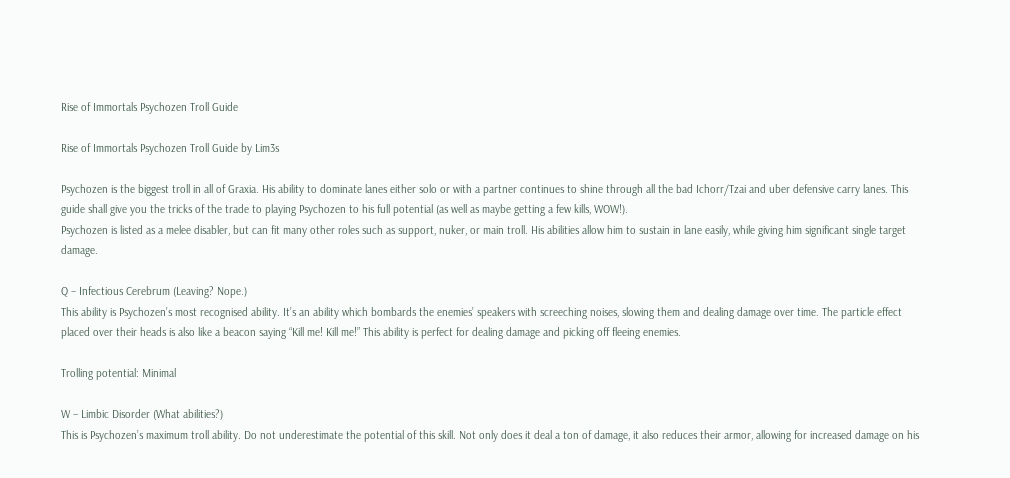Rise of Immortals Psychozen Troll Guide

Rise of Immortals Psychozen Troll Guide by Lim3s

Psychozen is the biggest troll in all of Graxia. His ability to dominate lanes either solo or with a partner continues to shine through all the bad Ichorr/Tzai and uber defensive carry lanes. This guide shall give you the tricks of the trade to playing Psychozen to his full potential (as well as maybe getting a few kills, WOW!).
Psychozen is listed as a melee disabler, but can fit many other roles such as support, nuker, or main troll. His abilities allow him to sustain in lane easily, while giving him significant single target damage.

Q – Infectious Cerebrum (Leaving? Nope.)
This ability is Psychozen’s most recognised ability. It’s an ability which bombards the enemies’ speakers with screeching noises, slowing them and dealing damage over time. The particle effect placed over their heads is also like a beacon saying “Kill me! Kill me!” This ability is perfect for dealing damage and picking off fleeing enemies.

Trolling potential: Minimal

W – Limbic Disorder (What abilities?)
This is Psychozen’s maximum troll ability. Do not underestimate the potential of this skill. Not only does it deal a ton of damage, it also reduces their armor, allowing for increased damage on his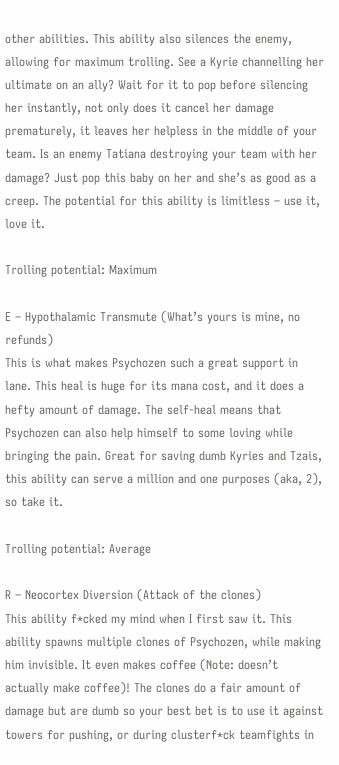other abilities. This ability also silences the enemy, allowing for maximum trolling. See a Kyrie channelling her ultimate on an ally? Wait for it to pop before silencing her instantly, not only does it cancel her damage prematurely, it leaves her helpless in the middle of your team. Is an enemy Tatiana destroying your team with her damage? Just pop this baby on her and she’s as good as a creep. The potential for this ability is limitless – use it, love it.

Trolling potential: Maximum

E – Hypothalamic Transmute (What’s yours is mine, no refunds)
This is what makes Psychozen such a great support in lane. This heal is huge for its mana cost, and it does a hefty amount of damage. The self-heal means that Psychozen can also help himself to some loving while bringing the pain. Great for saving dumb Kyries and Tzais, this ability can serve a million and one purposes (aka, 2), so take it.

Trolling potential: Average

R – Neocortex Diversion (Attack of the clones)
This ability f*cked my mind when I first saw it. This ability spawns multiple clones of Psychozen, while making him invisible. It even makes coffee (Note: doesn’t actually make coffee)! The clones do a fair amount of damage but are dumb so your best bet is to use it against towers for pushing, or during clusterf*ck teamfights in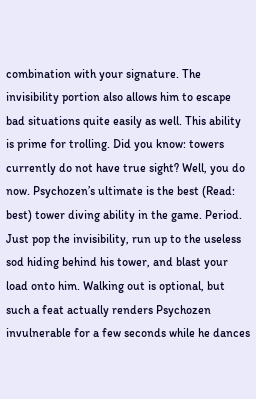combination with your signature. The invisibility portion also allows him to escape bad situations quite easily as well. This ability is prime for trolling. Did you know: towers currently do not have true sight? Well, you do now. Psychozen’s ultimate is the best (Read: best) tower diving ability in the game. Period. Just pop the invisibility, run up to the useless sod hiding behind his tower, and blast your load onto him. Walking out is optional, but such a feat actually renders Psychozen invulnerable for a few seconds while he dances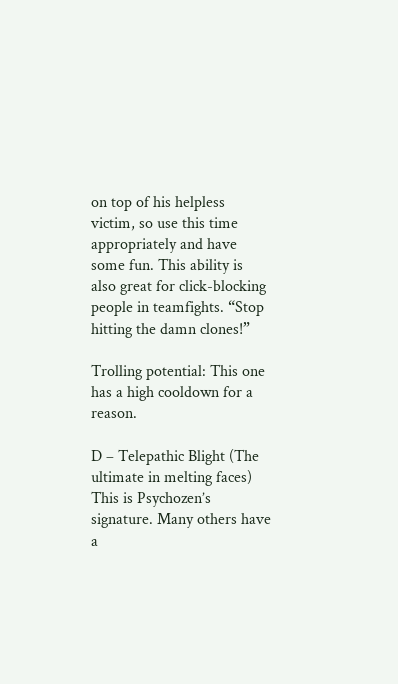on top of his helpless victim, so use this time appropriately and have some fun. This ability is also great for click-blocking people in teamfights. “Stop hitting the damn clones!”

Trolling potential: This one has a high cooldown for a reason.

D – Telepathic Blight (The ultimate in melting faces)
This is Psychozen’s signature. Many others have a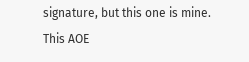signature, but this one is mine. This AOE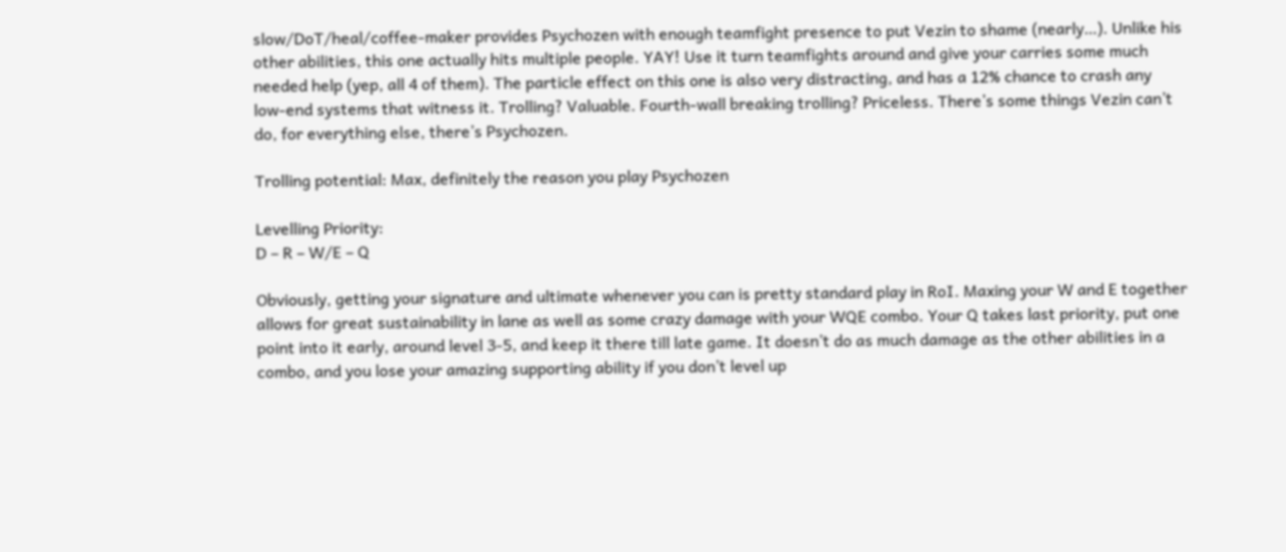slow/DoT/heal/coffee-maker provides Psychozen with enough teamfight presence to put Vezin to shame (nearly…). Unlike his other abilities, this one actually hits multiple people. YAY! Use it turn teamfights around and give your carries some much needed help (yep, all 4 of them). The particle effect on this one is also very distracting, and has a 12% chance to crash any low-end systems that witness it. Trolling? Valuable. Fourth-wall breaking trolling? Priceless. There’s some things Vezin can’t do, for everything else, there’s Psychozen.

Trolling potential: Max, definitely the reason you play Psychozen

Levelling Priority:
D – R – W/E – Q

Obviously, getting your signature and ultimate whenever you can is pretty standard play in RoI. Maxing your W and E together allows for great sustainability in lane as well as some crazy damage with your WQE combo. Your Q takes last priority, put one point into it early, around level 3-5, and keep it there till late game. It doesn’t do as much damage as the other abilities in a combo, and you lose your amazing supporting ability if you don’t level up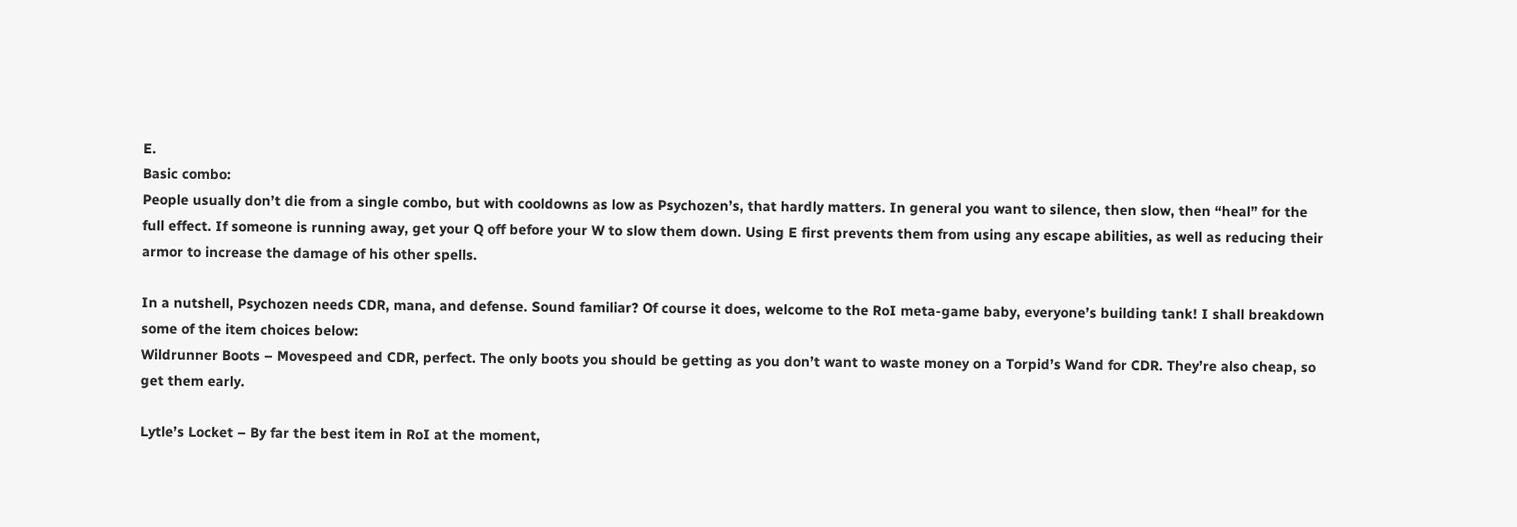E.
Basic combo:
People usually don’t die from a single combo, but with cooldowns as low as Psychozen’s, that hardly matters. In general you want to silence, then slow, then “heal” for the full effect. If someone is running away, get your Q off before your W to slow them down. Using E first prevents them from using any escape abilities, as well as reducing their armor to increase the damage of his other spells.

In a nutshell, Psychozen needs CDR, mana, and defense. Sound familiar? Of course it does, welcome to the RoI meta-game baby, everyone’s building tank! I shall breakdown some of the item choices below:
Wildrunner Boots – Movespeed and CDR, perfect. The only boots you should be getting as you don’t want to waste money on a Torpid’s Wand for CDR. They’re also cheap, so get them early.

Lytle’s Locket – By far the best item in RoI at the moment,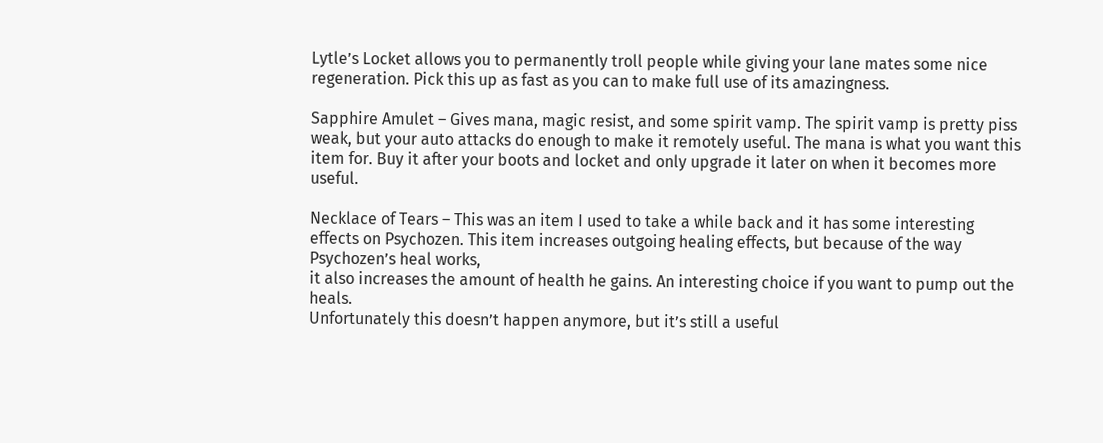Lytle’s Locket allows you to permanently troll people while giving your lane mates some nice regeneration. Pick this up as fast as you can to make full use of its amazingness.

Sapphire Amulet – Gives mana, magic resist, and some spirit vamp. The spirit vamp is pretty piss weak, but your auto attacks do enough to make it remotely useful. The mana is what you want this item for. Buy it after your boots and locket and only upgrade it later on when it becomes more useful.

Necklace of Tears – This was an item I used to take a while back and it has some interesting effects on Psychozen. This item increases outgoing healing effects, but because of the way Psychozen’s heal works,
it also increases the amount of health he gains. An interesting choice if you want to pump out the heals.
Unfortunately this doesn’t happen anymore, but it’s still a useful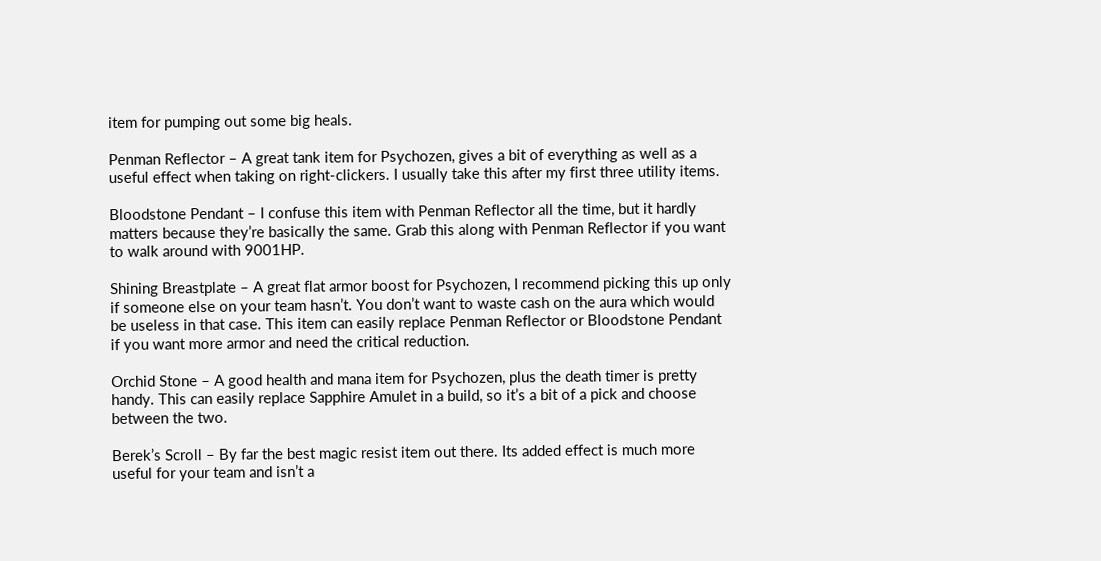item for pumping out some big heals.

Penman Reflector – A great tank item for Psychozen, gives a bit of everything as well as a useful effect when taking on right-clickers. I usually take this after my first three utility items.

Bloodstone Pendant – I confuse this item with Penman Reflector all the time, but it hardly matters because they’re basically the same. Grab this along with Penman Reflector if you want to walk around with 9001HP.

Shining Breastplate – A great flat armor boost for Psychozen, I recommend picking this up only if someone else on your team hasn’t. You don’t want to waste cash on the aura which would be useless in that case. This item can easily replace Penman Reflector or Bloodstone Pendant if you want more armor and need the critical reduction.

Orchid Stone – A good health and mana item for Psychozen, plus the death timer is pretty handy. This can easily replace Sapphire Amulet in a build, so it’s a bit of a pick and choose between the two.

Berek’s Scroll – By far the best magic resist item out there. Its added effect is much more useful for your team and isn’t a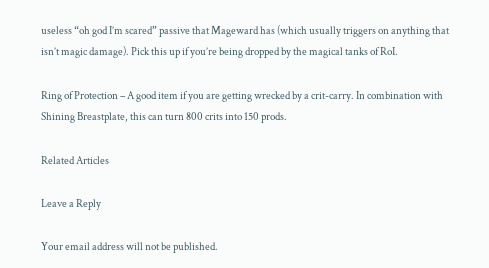useless “oh god I’m scared” passive that Mageward has (which usually triggers on anything that isn’t magic damage). Pick this up if you’re being dropped by the magical tanks of RoI.

Ring of Protection – A good item if you are getting wrecked by a crit-carry. In combination with Shining Breastplate, this can turn 800 crits into 150 prods.

Related Articles

Leave a Reply

Your email address will not be published.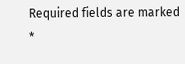Required fields are marked *